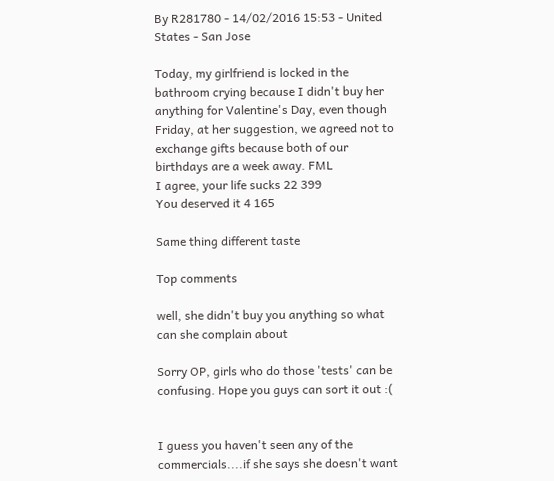By R281780 - 14/02/2016 15:53 - United States - San Jose

Today, my girlfriend is locked in the bathroom crying because I didn't buy her anything for Valentine's Day, even though Friday, at her suggestion, we agreed not to exchange gifts because both of our birthdays are a week away. FML
I agree, your life sucks 22 399
You deserved it 4 165

Same thing different taste

Top comments

well, she didn't buy you anything so what can she complain about

Sorry OP, girls who do those 'tests' can be confusing. Hope you guys can sort it out :(


I guess you haven't seen any of the commercials....if she says she doesn't want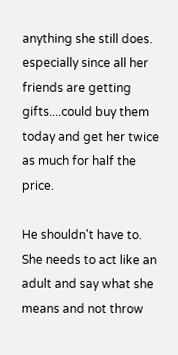anything she still does. especially since all her friends are getting gifts....could buy them today and get her twice as much for half the price.

He shouldn't have to. She needs to act like an adult and say what she means and not throw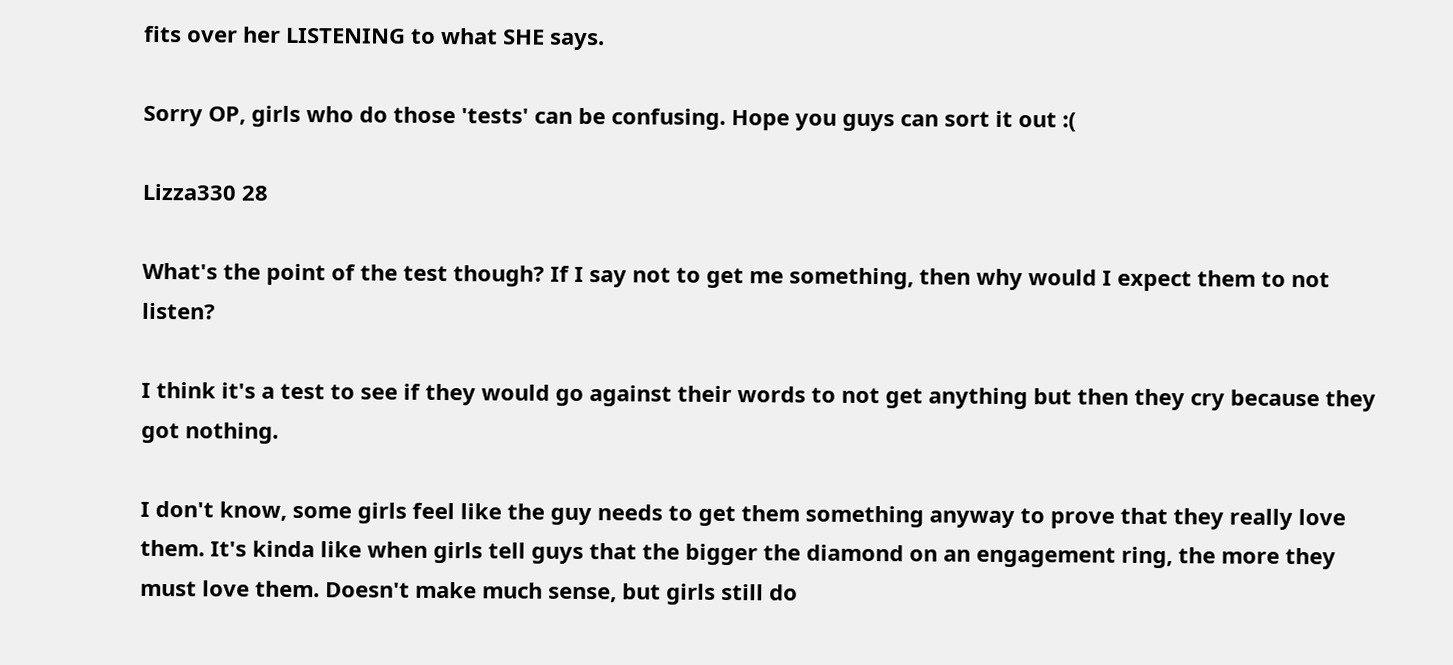fits over her LISTENING to what SHE says.

Sorry OP, girls who do those 'tests' can be confusing. Hope you guys can sort it out :(

Lizza330 28

What's the point of the test though? If I say not to get me something, then why would I expect them to not listen?

I think it's a test to see if they would go against their words to not get anything but then they cry because they got nothing.

I don't know, some girls feel like the guy needs to get them something anyway to prove that they really love them. It's kinda like when girls tell guys that the bigger the diamond on an engagement ring, the more they must love them. Doesn't make much sense, but girls still do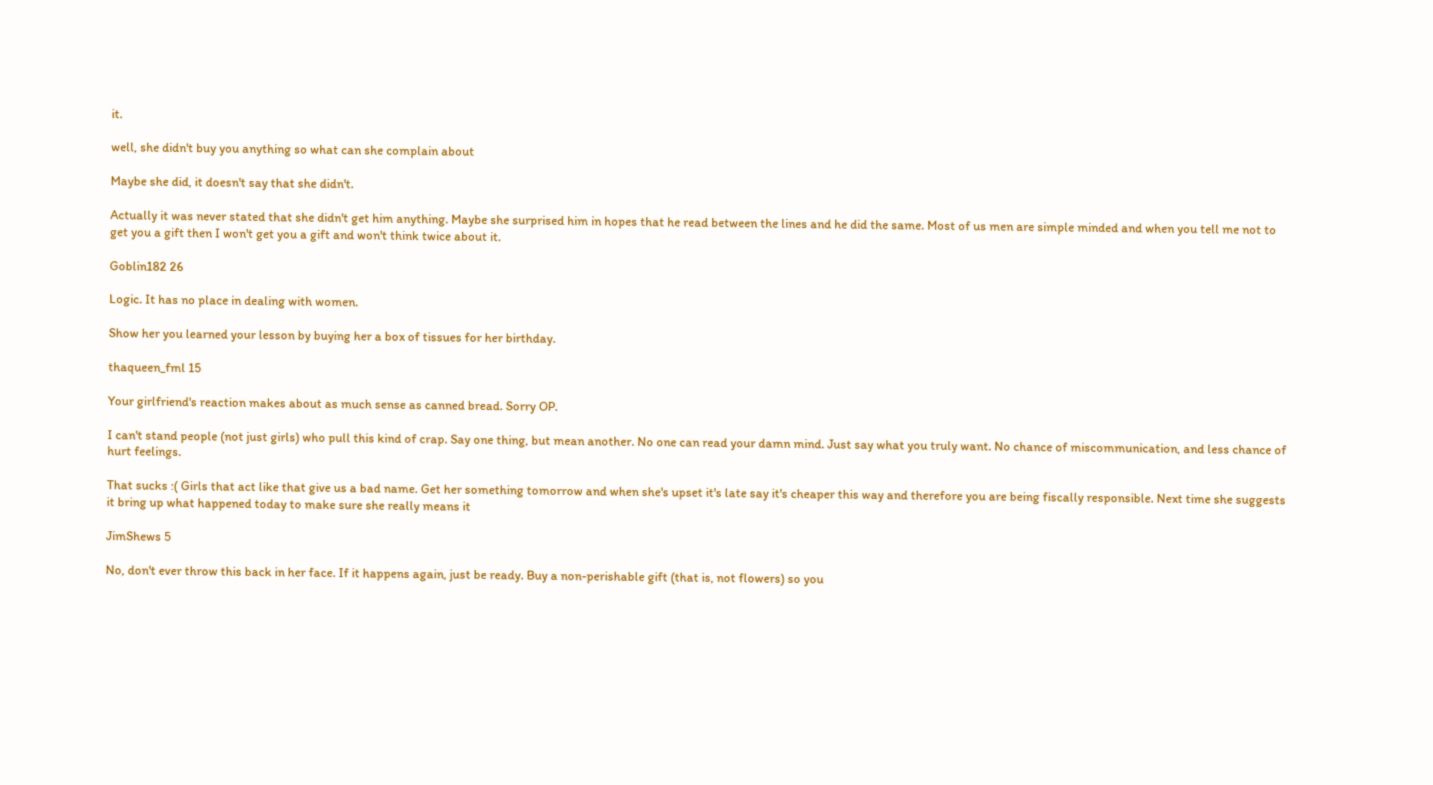it.

well, she didn't buy you anything so what can she complain about

Maybe she did, it doesn't say that she didn't.

Actually it was never stated that she didn't get him anything. Maybe she surprised him in hopes that he read between the lines and he did the same. Most of us men are simple minded and when you tell me not to get you a gift then I won't get you a gift and won't think twice about it.

Goblin182 26

Logic. It has no place in dealing with women.

Show her you learned your lesson by buying her a box of tissues for her birthday.

thaqueen_fml 15

Your girlfriend's reaction makes about as much sense as canned bread. Sorry OP.

I can't stand people (not just girls) who pull this kind of crap. Say one thing, but mean another. No one can read your damn mind. Just say what you truly want. No chance of miscommunication, and less chance of hurt feelings.

That sucks :( Girls that act like that give us a bad name. Get her something tomorrow and when she's upset it's late say it's cheaper this way and therefore you are being fiscally responsible. Next time she suggests it bring up what happened today to make sure she really means it

JimShews 5

No, don't ever throw this back in her face. If it happens again, just be ready. Buy a non-perishable gift (that is, not flowers) so you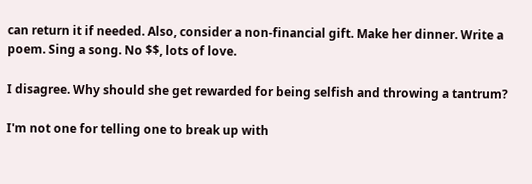can return it if needed. Also, consider a non-financial gift. Make her dinner. Write a poem. Sing a song. No $$, lots of love.

I disagree. Why should she get rewarded for being selfish and throwing a tantrum?

I'm not one for telling one to break up with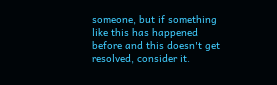someone, but if something like this has happened before and this doesn't get resolved, consider it.